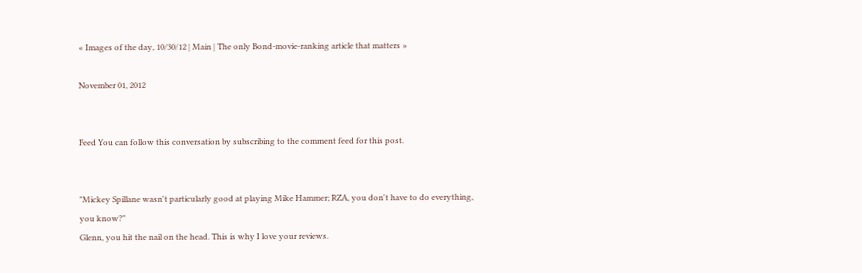« Images of the day, 10/30/12 | Main | The only Bond-movie-ranking article that matters »

November 01, 2012


Feed You can follow this conversation by subscribing to the comment feed for this post.


"Mickey Spillane wasn't particularly good at playing Mike Hammer; RZA, you don't have to do everything, you know?"
Glenn, you hit the nail on the head. This is why I love your reviews.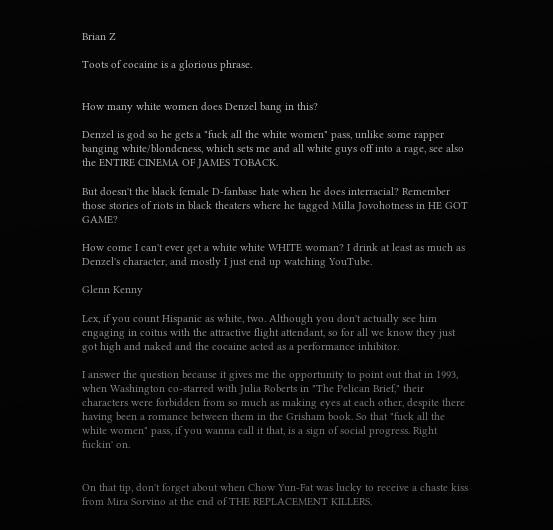Brian Z

Toots of cocaine is a glorious phrase.


How many white women does Denzel bang in this?

Denzel is god so he gets a "fuck all the white women" pass, unlike some rapper banging white/blondeness, which sets me and all white guys off into a rage, see also the ENTIRE CINEMA OF JAMES TOBACK.

But doesn't the black female D-fanbase hate when he does interracial? Remember those stories of riots in black theaters where he tagged Milla Jovohotness in HE GOT GAME?

How come I can't ever get a white white WHITE woman? I drink at least as much as Denzel's character, and mostly I just end up watching YouTube.

Glenn Kenny

Lex, if you count Hispanic as white, two. Although you don't actually see him engaging in coitus with the attractive flight attendant, so for all we know they just got high and naked and the cocaine acted as a performance inhibitor.

I answer the question because it gives me the opportunity to point out that in 1993, when Washington co-starred with Julia Roberts in "The Pelican Brief," their characters were forbidden from so much as making eyes at each other, despite there having been a romance between them in the Grisham book. So that "fuck all the white women" pass, if you wanna call it that, is a sign of social progress. Right fuckin' on.


On that tip, don't forget about when Chow Yun-Fat was lucky to receive a chaste kiss from Mira Sorvino at the end of THE REPLACEMENT KILLERS.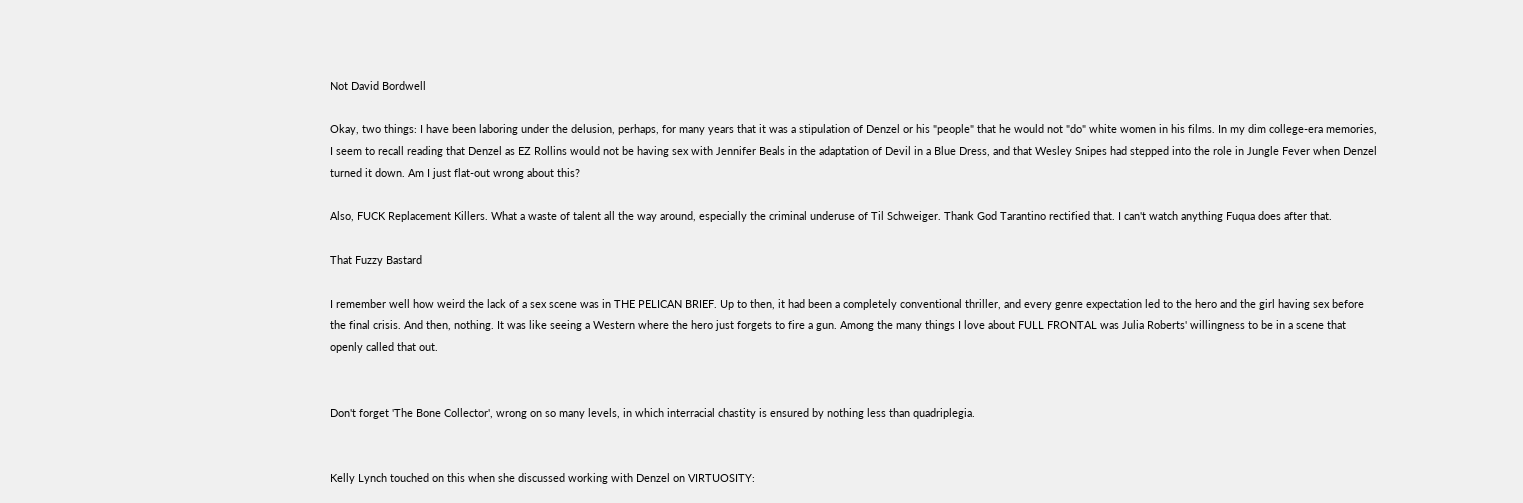Not David Bordwell

Okay, two things: I have been laboring under the delusion, perhaps, for many years that it was a stipulation of Denzel or his "people" that he would not "do" white women in his films. In my dim college-era memories, I seem to recall reading that Denzel as EZ Rollins would not be having sex with Jennifer Beals in the adaptation of Devil in a Blue Dress, and that Wesley Snipes had stepped into the role in Jungle Fever when Denzel turned it down. Am I just flat-out wrong about this?

Also, FUCK Replacement Killers. What a waste of talent all the way around, especially the criminal underuse of Til Schweiger. Thank God Tarantino rectified that. I can't watch anything Fuqua does after that.

That Fuzzy Bastard

I remember well how weird the lack of a sex scene was in THE PELICAN BRIEF. Up to then, it had been a completely conventional thriller, and every genre expectation led to the hero and the girl having sex before the final crisis. And then, nothing. It was like seeing a Western where the hero just forgets to fire a gun. Among the many things I love about FULL FRONTAL was Julia Roberts' willingness to be in a scene that openly called that out.


Don't forget 'The Bone Collector', wrong on so many levels, in which interracial chastity is ensured by nothing less than quadriplegia.


Kelly Lynch touched on this when she discussed working with Denzel on VIRTUOSITY: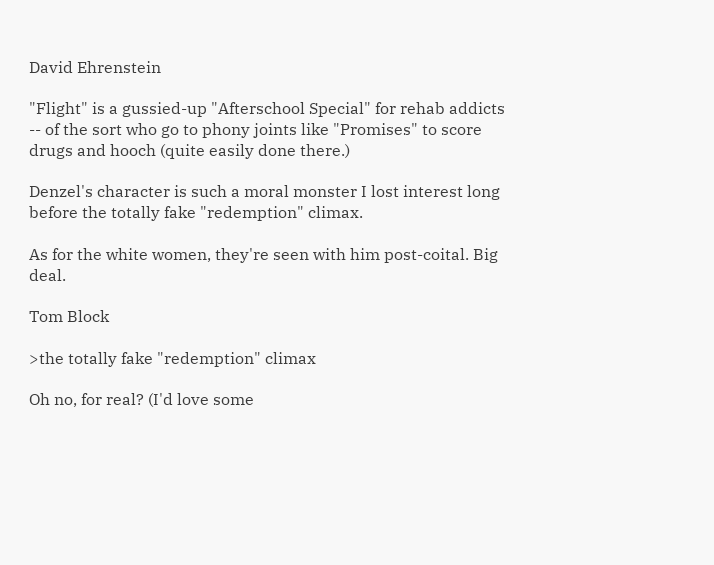David Ehrenstein

"Flight" is a gussied-up "Afterschool Special" for rehab addicts -- of the sort who go to phony joints like "Promises" to score drugs and hooch (quite easily done there.)

Denzel's character is such a moral monster I lost interest long before the totally fake "redemption" climax.

As for the white women, they're seen with him post-coital. Big deal.

Tom Block

>the totally fake "redemption" climax

Oh no, for real? (I'd love some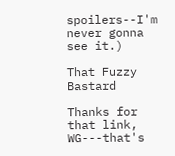spoilers--I'm never gonna see it.)

That Fuzzy Bastard

Thanks for that link, WG---that's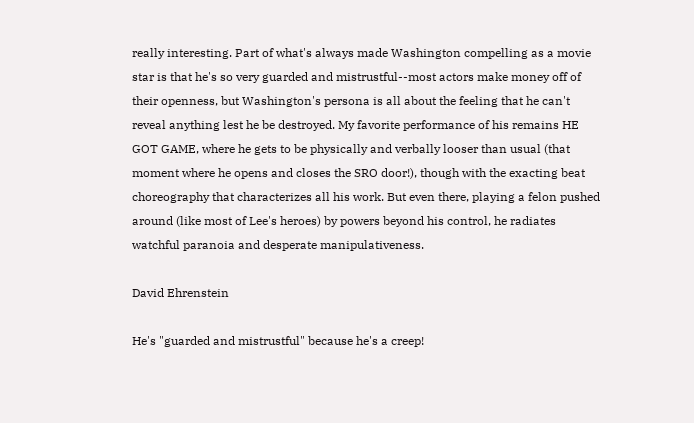really interesting. Part of what's always made Washington compelling as a movie star is that he's so very guarded and mistrustful--most actors make money off of their openness, but Washington's persona is all about the feeling that he can't reveal anything lest he be destroyed. My favorite performance of his remains HE GOT GAME, where he gets to be physically and verbally looser than usual (that moment where he opens and closes the SRO door!), though with the exacting beat choreography that characterizes all his work. But even there, playing a felon pushed around (like most of Lee's heroes) by powers beyond his control, he radiates watchful paranoia and desperate manipulativeness.

David Ehrenstein

He's "guarded and mistrustful" because he's a creep!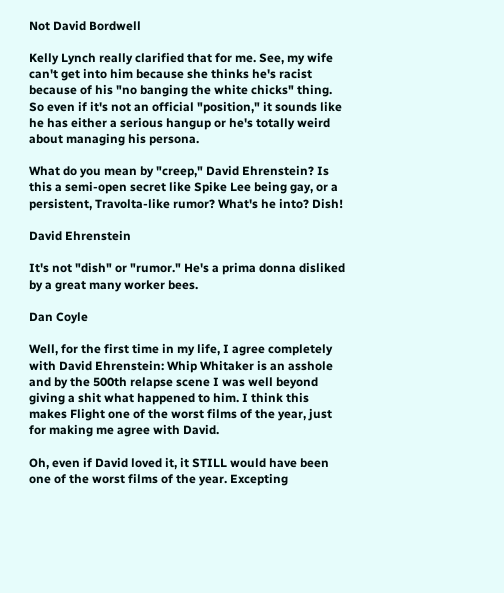Not David Bordwell

Kelly Lynch really clarified that for me. See, my wife can't get into him because she thinks he's racist because of his "no banging the white chicks" thing. So even if it's not an official "position," it sounds like he has either a serious hangup or he's totally weird about managing his persona.

What do you mean by "creep," David Ehrenstein? Is this a semi-open secret like Spike Lee being gay, or a persistent, Travolta-like rumor? What's he into? Dish!

David Ehrenstein

It's not "dish" or "rumor." He's a prima donna disliked by a great many worker bees.

Dan Coyle

Well, for the first time in my life, I agree completely with David Ehrenstein: Whip Whitaker is an asshole and by the 500th relapse scene I was well beyond giving a shit what happened to him. I think this makes Flight one of the worst films of the year, just for making me agree with David.

Oh, even if David loved it, it STILL would have been one of the worst films of the year. Excepting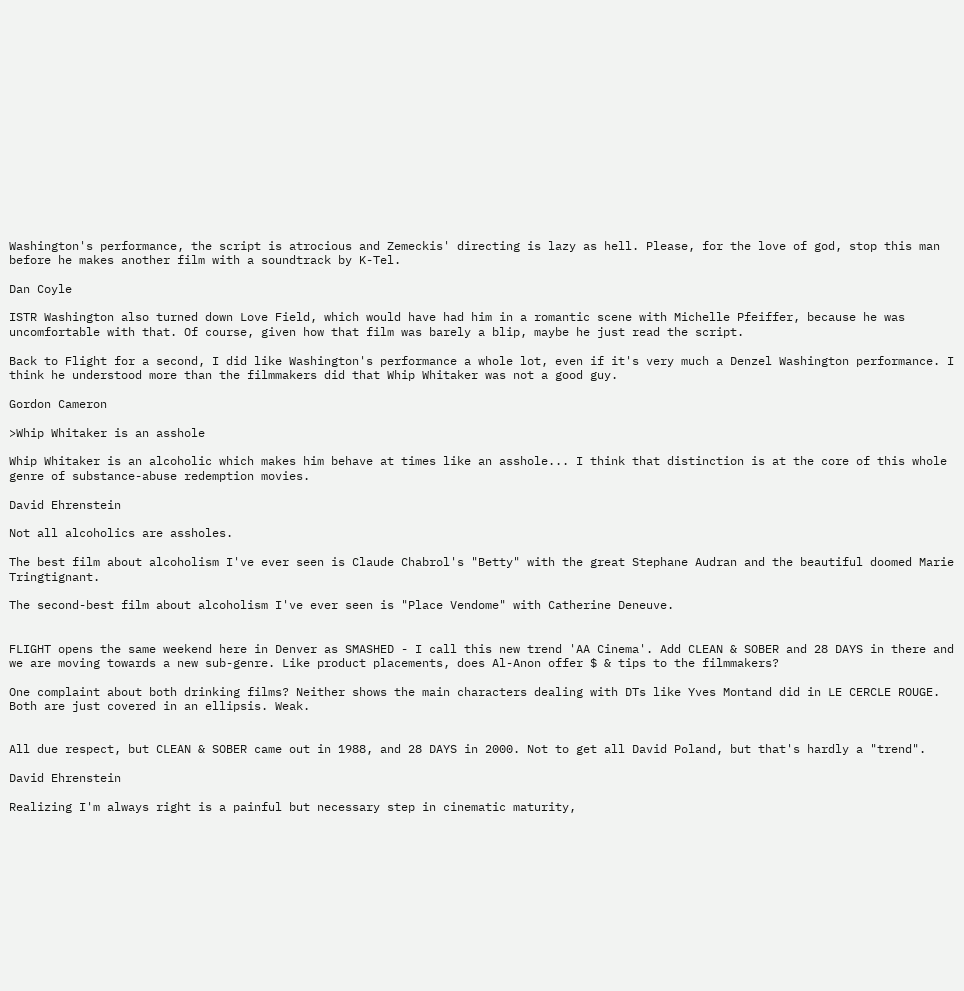Washington's performance, the script is atrocious and Zemeckis' directing is lazy as hell. Please, for the love of god, stop this man before he makes another film with a soundtrack by K-Tel.

Dan Coyle

ISTR Washington also turned down Love Field, which would have had him in a romantic scene with Michelle Pfeiffer, because he was uncomfortable with that. Of course, given how that film was barely a blip, maybe he just read the script.

Back to Flight for a second, I did like Washington's performance a whole lot, even if it's very much a Denzel Washington performance. I think he understood more than the filmmakers did that Whip Whitaker was not a good guy.

Gordon Cameron

>Whip Whitaker is an asshole

Whip Whitaker is an alcoholic which makes him behave at times like an asshole... I think that distinction is at the core of this whole genre of substance-abuse redemption movies.

David Ehrenstein

Not all alcoholics are assholes.

The best film about alcoholism I've ever seen is Claude Chabrol's "Betty" with the great Stephane Audran and the beautiful doomed Marie Tringtignant.

The second-best film about alcoholism I've ever seen is "Place Vendome" with Catherine Deneuve.


FLIGHT opens the same weekend here in Denver as SMASHED - I call this new trend 'AA Cinema'. Add CLEAN & SOBER and 28 DAYS in there and we are moving towards a new sub-genre. Like product placements, does Al-Anon offer $ & tips to the filmmakers?

One complaint about both drinking films? Neither shows the main characters dealing with DTs like Yves Montand did in LE CERCLE ROUGE. Both are just covered in an ellipsis. Weak.


All due respect, but CLEAN & SOBER came out in 1988, and 28 DAYS in 2000. Not to get all David Poland, but that's hardly a "trend".

David Ehrenstein

Realizing I'm always right is a painful but necessary step in cinematic maturity,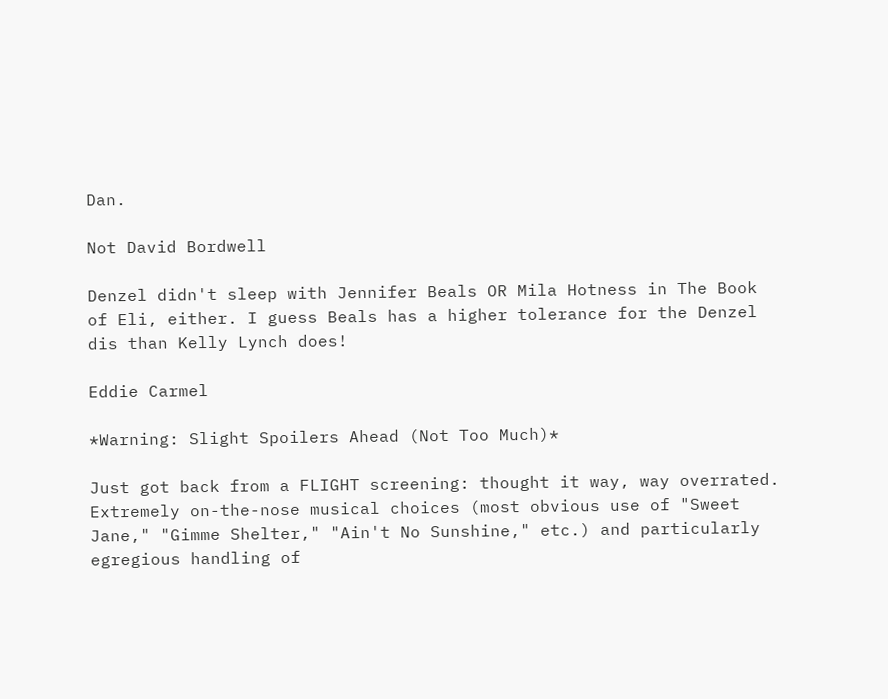Dan.

Not David Bordwell

Denzel didn't sleep with Jennifer Beals OR Mila Hotness in The Book of Eli, either. I guess Beals has a higher tolerance for the Denzel dis than Kelly Lynch does!

Eddie Carmel

*Warning: Slight Spoilers Ahead (Not Too Much)*

Just got back from a FLIGHT screening: thought it way, way overrated. Extremely on-the-nose musical choices (most obvious use of "Sweet Jane," "Gimme Shelter," "Ain't No Sunshine," etc.) and particularly egregious handling of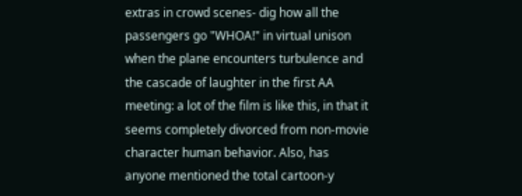extras in crowd scenes- dig how all the passengers go "WHOA!" in virtual unison when the plane encounters turbulence and the cascade of laughter in the first AA meeting: a lot of the film is like this, in that it seems completely divorced from non-movie character human behavior. Also, has anyone mentioned the total cartoon-y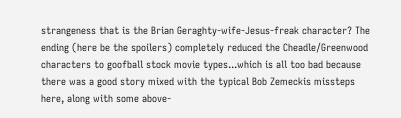strangeness that is the Brian Geraghty-wife-Jesus-freak character? The ending (here be the spoilers) completely reduced the Cheadle/Greenwood characters to goofball stock movie types...which is all too bad because there was a good story mixed with the typical Bob Zemeckis missteps here, along with some above-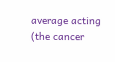average acting (the cancer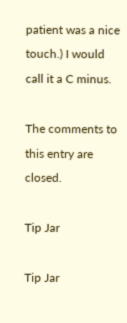patient was a nice touch.) I would call it a C minus.

The comments to this entry are closed.

Tip Jar

Tip Jar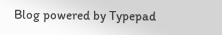Blog powered by Typepad